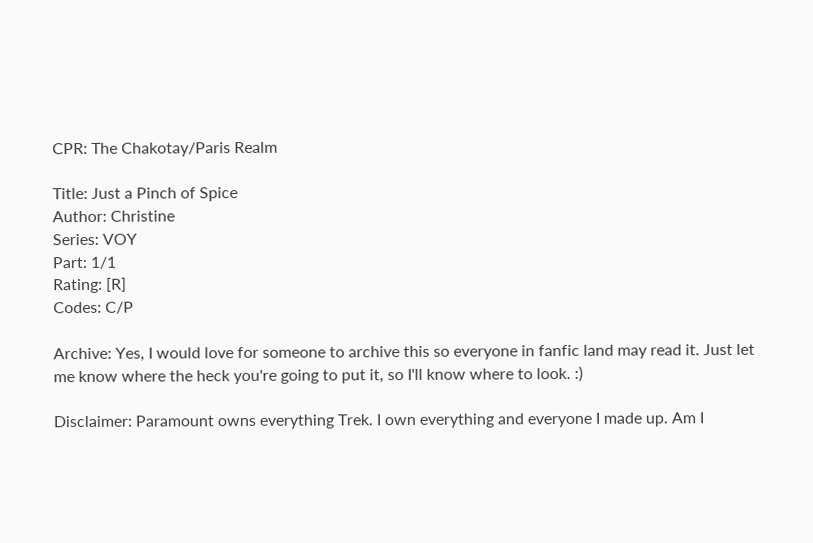CPR: The Chakotay/Paris Realm

Title: Just a Pinch of Spice
Author: Christine
Series: VOY
Part: 1/1
Rating: [R]
Codes: C/P

Archive: Yes, I would love for someone to archive this so everyone in fanfic land may read it. Just let me know where the heck you're going to put it, so I'll know where to look. :)

Disclaimer: Paramount owns everything Trek. I own everything and everyone I made up. Am I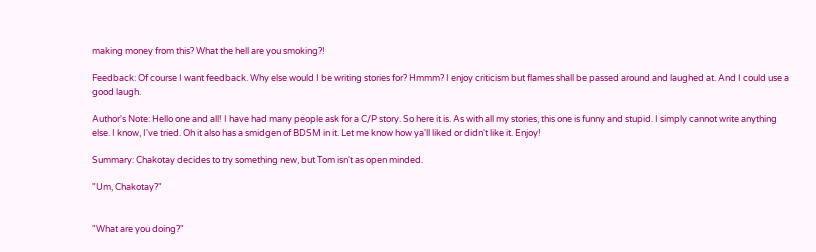making money from this? What the hell are you smoking?!

Feedback: Of course I want feedback. Why else would I be writing stories for? Hmmm? I enjoy criticism but flames shall be passed around and laughed at. And I could use a good laugh.

Author's Note: Hello one and all! I have had many people ask for a C/P story. So here it is. As with all my stories, this one is funny and stupid. I simply cannot write anything else. I know, I've tried. Oh it also has a smidgen of BDSM in it. Let me know how ya'll liked or didn't like it. Enjoy!

Summary: Chakotay decides to try something new, but Tom isn't as open minded.

"Um, Chakotay?"


"What are you doing?"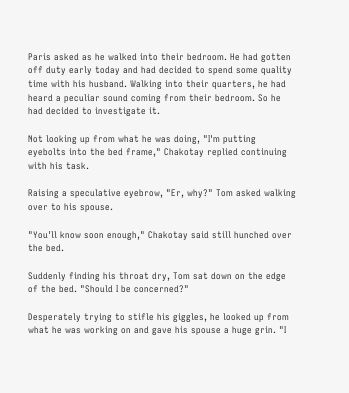Paris asked as he walked into their bedroom. He had gotten off duty early today and had decided to spend some quality time with his husband. Walking into their quarters, he had heard a peculiar sound coming from their bedroom. So he had decided to investigate it.

Not looking up from what he was doing, "I'm putting eyebolts into the bed frame," Chakotay replied continuing with his task.

Raising a speculative eyebrow, "Er, why?" Tom asked walking over to his spouse.

"You'll know soon enough," Chakotay said still hunched over the bed.

Suddenly finding his throat dry, Tom sat down on the edge of the bed. "Should I be concerned?"

Desperately trying to stifle his giggles, he looked up from what he was working on and gave his spouse a huge grin. "I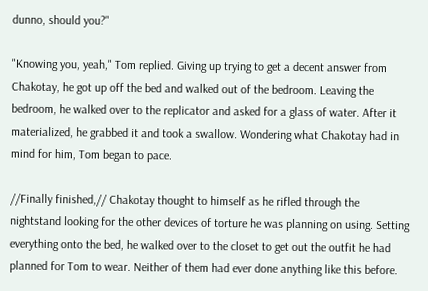dunno, should you?"

"Knowing you, yeah," Tom replied. Giving up trying to get a decent answer from Chakotay, he got up off the bed and walked out of the bedroom. Leaving the bedroom, he walked over to the replicator and asked for a glass of water. After it materialized, he grabbed it and took a swallow. Wondering what Chakotay had in mind for him, Tom began to pace.

//Finally finished,// Chakotay thought to himself as he rifled through the nightstand looking for the other devices of torture he was planning on using. Setting everything onto the bed, he walked over to the closet to get out the outfit he had planned for Tom to wear. Neither of them had ever done anything like this before.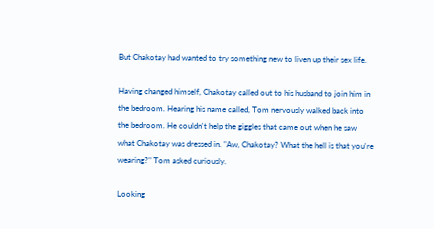But Chakotay had wanted to try something new to liven up their sex life.

Having changed himself, Chakotay called out to his husband to join him in the bedroom. Hearing his name called, Tom nervously walked back into the bedroom. He couldn't help the giggles that came out when he saw what Chakotay was dressed in. "Aw, Chakotay? What the hell is that you're wearing?" Tom asked curiously.

Looking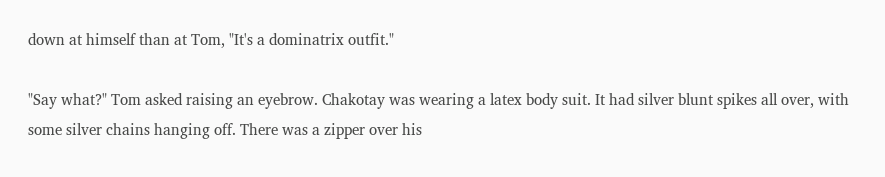down at himself than at Tom, "It's a dominatrix outfit."

"Say what?" Tom asked raising an eyebrow. Chakotay was wearing a latex body suit. It had silver blunt spikes all over, with some silver chains hanging off. There was a zipper over his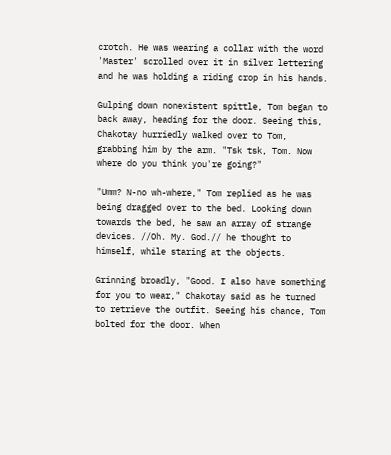crotch. He was wearing a collar with the word 'Master' scrolled over it in silver lettering and he was holding a riding crop in his hands.

Gulping down nonexistent spittle, Tom began to back away, heading for the door. Seeing this, Chakotay hurriedly walked over to Tom, grabbing him by the arm. "Tsk tsk, Tom. Now where do you think you're going?"

"Umm? N-no wh-where," Tom replied as he was being dragged over to the bed. Looking down towards the bed, he saw an array of strange devices. //Oh. My. God.// he thought to himself, while staring at the objects.

Grinning broadly, "Good. I also have something for you to wear," Chakotay said as he turned to retrieve the outfit. Seeing his chance, Tom bolted for the door. When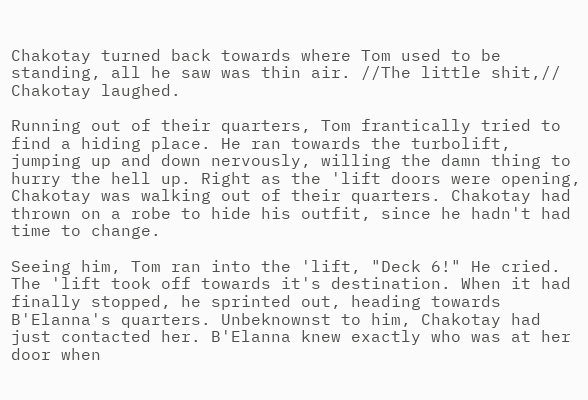Chakotay turned back towards where Tom used to be standing, all he saw was thin air. //The little shit,// Chakotay laughed.

Running out of their quarters, Tom frantically tried to find a hiding place. He ran towards the turbolift, jumping up and down nervously, willing the damn thing to hurry the hell up. Right as the 'lift doors were opening, Chakotay was walking out of their quarters. Chakotay had thrown on a robe to hide his outfit, since he hadn't had time to change.

Seeing him, Tom ran into the 'lift, "Deck 6!" He cried. The 'lift took off towards it's destination. When it had finally stopped, he sprinted out, heading towards B'Elanna's quarters. Unbeknownst to him, Chakotay had just contacted her. B'Elanna knew exactly who was at her door when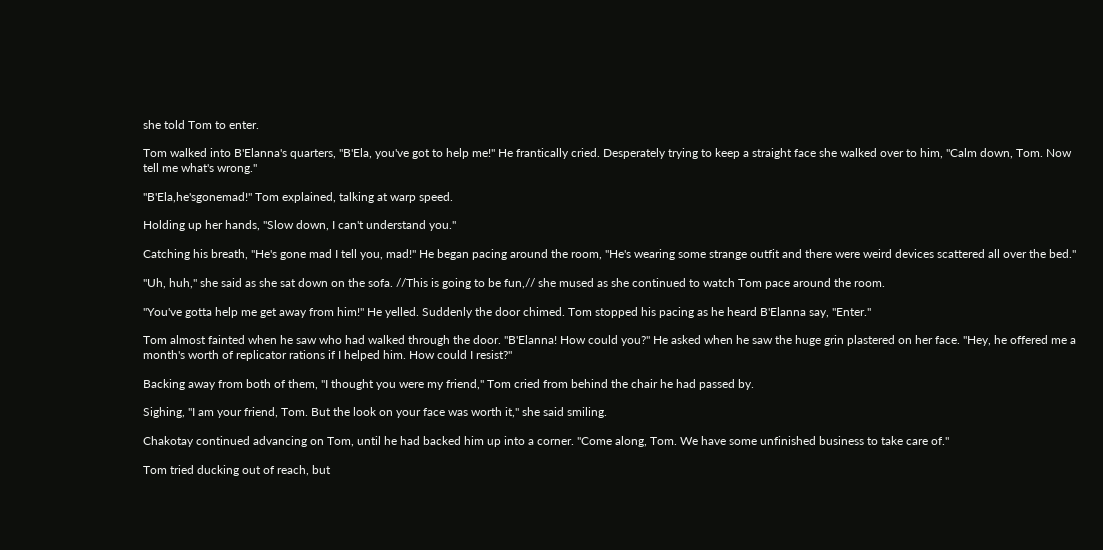she told Tom to enter.

Tom walked into B'Elanna's quarters, "B'Ela, you've got to help me!" He frantically cried. Desperately trying to keep a straight face she walked over to him, "Calm down, Tom. Now tell me what's wrong."

"B'Ela,he'sgonemad!" Tom explained, talking at warp speed.

Holding up her hands, "Slow down, I can't understand you."

Catching his breath, "He's gone mad I tell you, mad!" He began pacing around the room, "He's wearing some strange outfit and there were weird devices scattered all over the bed."

"Uh, huh," she said as she sat down on the sofa. //This is going to be fun,// she mused as she continued to watch Tom pace around the room.

"You've gotta help me get away from him!" He yelled. Suddenly the door chimed. Tom stopped his pacing as he heard B'Elanna say, "Enter."

Tom almost fainted when he saw who had walked through the door. "B'Elanna! How could you?" He asked when he saw the huge grin plastered on her face. "Hey, he offered me a month's worth of replicator rations if I helped him. How could I resist?"

Backing away from both of them, "I thought you were my friend," Tom cried from behind the chair he had passed by.

Sighing, "I am your friend, Tom. But the look on your face was worth it," she said smiling.

Chakotay continued advancing on Tom, until he had backed him up into a corner. "Come along, Tom. We have some unfinished business to take care of."

Tom tried ducking out of reach, but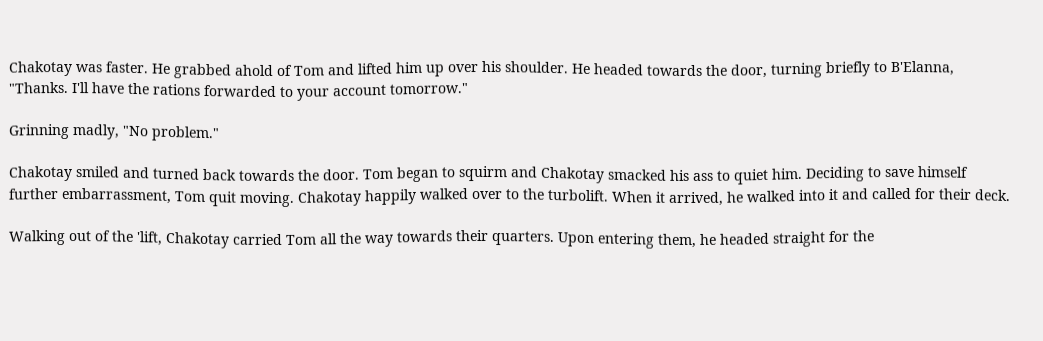Chakotay was faster. He grabbed ahold of Tom and lifted him up over his shoulder. He headed towards the door, turning briefly to B'Elanna, "Thanks. I'll have the rations forwarded to your account tomorrow."

Grinning madly, "No problem."

Chakotay smiled and turned back towards the door. Tom began to squirm and Chakotay smacked his ass to quiet him. Deciding to save himself further embarrassment, Tom quit moving. Chakotay happily walked over to the turbolift. When it arrived, he walked into it and called for their deck.

Walking out of the 'lift, Chakotay carried Tom all the way towards their quarters. Upon entering them, he headed straight for the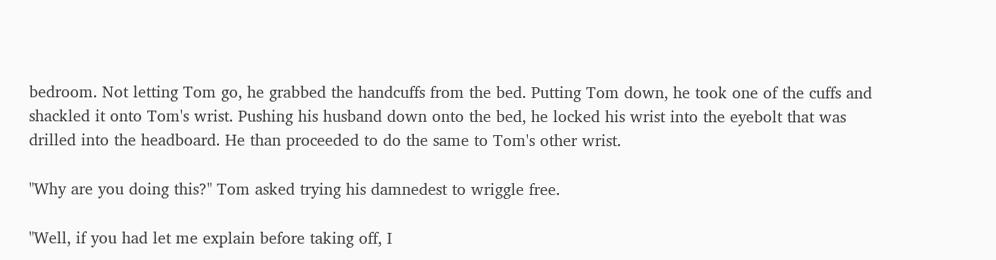bedroom. Not letting Tom go, he grabbed the handcuffs from the bed. Putting Tom down, he took one of the cuffs and shackled it onto Tom's wrist. Pushing his husband down onto the bed, he locked his wrist into the eyebolt that was drilled into the headboard. He than proceeded to do the same to Tom's other wrist.

"Why are you doing this?" Tom asked trying his damnedest to wriggle free.

"Well, if you had let me explain before taking off, I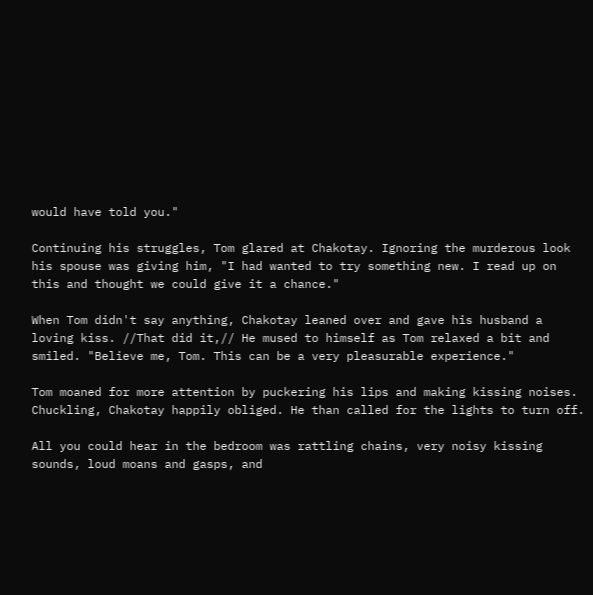would have told you."

Continuing his struggles, Tom glared at Chakotay. Ignoring the murderous look his spouse was giving him, "I had wanted to try something new. I read up on this and thought we could give it a chance."

When Tom didn't say anything, Chakotay leaned over and gave his husband a loving kiss. //That did it,// He mused to himself as Tom relaxed a bit and smiled. "Believe me, Tom. This can be a very pleasurable experience."

Tom moaned for more attention by puckering his lips and making kissing noises. Chuckling, Chakotay happily obliged. He than called for the lights to turn off.

All you could hear in the bedroom was rattling chains, very noisy kissing sounds, loud moans and gasps, and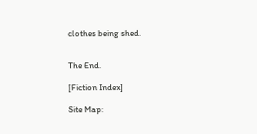clothes being shed.


The End.

[Fiction Index]

Site Map: